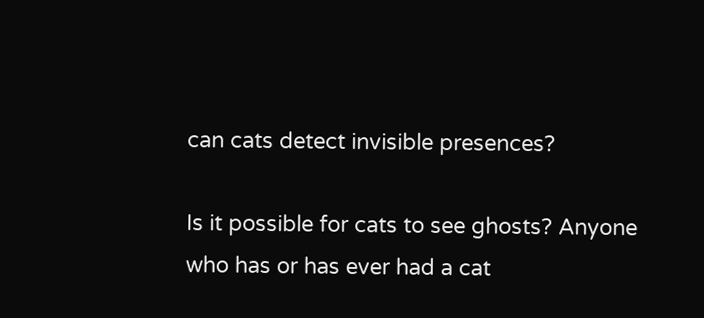can cats detect invisible presences?

Is it possible for cats to see ghosts? Anyone who has or has ever had a cat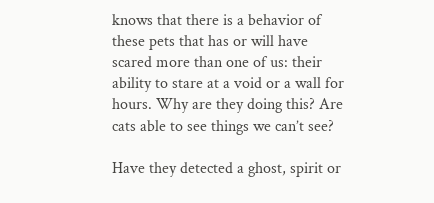knows that there is a behavior of these pets that has or will have scared more than one of us: their ability to stare at a void or a wall for hours. Why are they doing this? Are cats able to see things we can’t see?

Have they detected a ghost, spirit or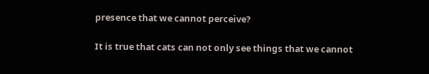presence that we cannot perceive?

It is true that cats can not only see things that we cannot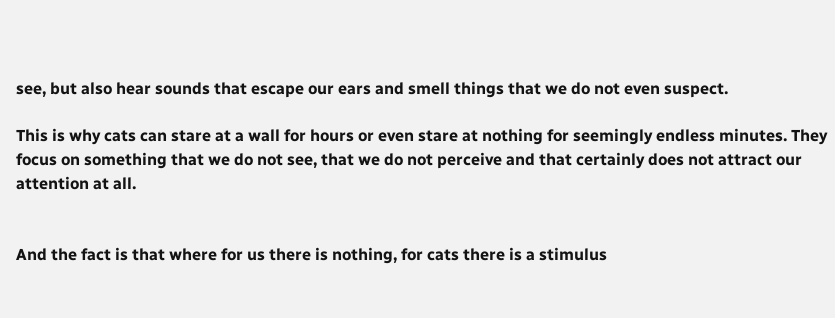see, but also hear sounds that escape our ears and smell things that we do not even suspect.

This is why cats can stare at a wall for hours or even stare at nothing for seemingly endless minutes. They focus on something that we do not see, that we do not perceive and that certainly does not attract our attention at all.


And the fact is that where for us there is nothing, for cats there is a stimulus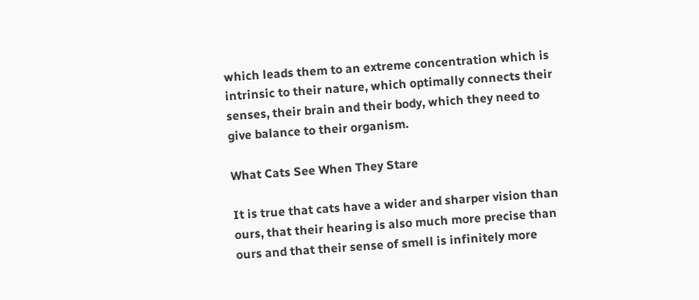which leads them to an extreme concentration which is intrinsic to their nature, which optimally connects their senses, their brain and their body, which they need to give balance to their organism.

What Cats See When They Stare

It is true that cats have a wider and sharper vision than ours, that their hearing is also much more precise than ours and that their sense of smell is infinitely more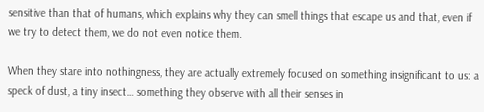sensitive than that of humans, which explains why they can smell things that escape us and that, even if we try to detect them, we do not even notice them.

When they stare into nothingness, they are actually extremely focused on something insignificant to us: a speck of dust, a tiny insect… something they observe with all their senses in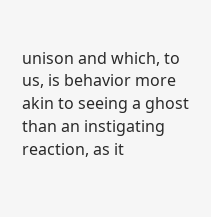unison and which, to us, is behavior more akin to seeing a ghost than an instigating reaction, as it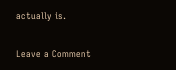actually is.

Leave a Comment